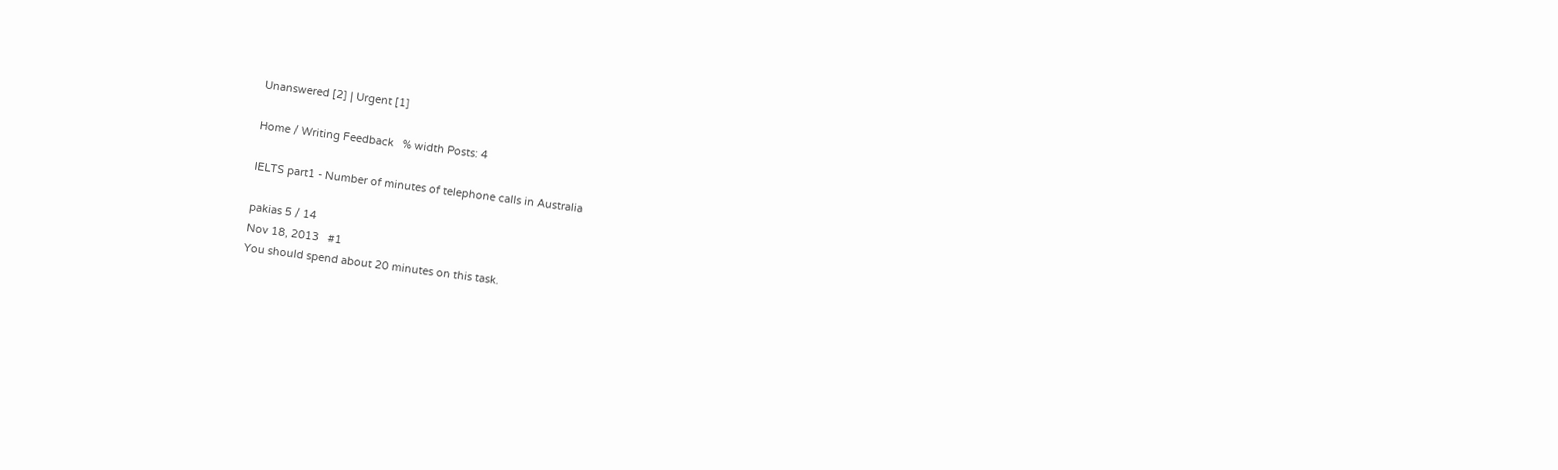Unanswered [2] | Urgent [1]

Home / Writing Feedback   % width Posts: 4

IELTS part1 - Number of minutes of telephone calls in Australia

pakias 5 / 14
Nov 18, 2013   #1
You should spend about 20 minutes on this task.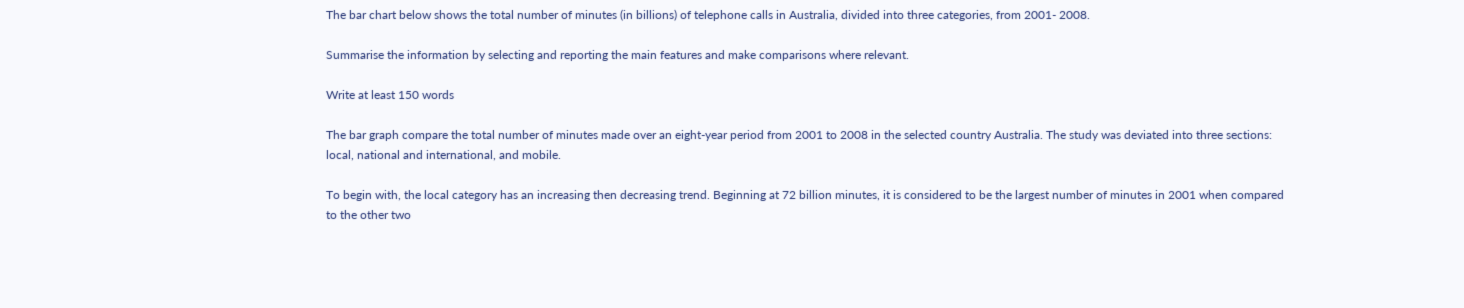The bar chart below shows the total number of minutes (in billions) of telephone calls in Australia, divided into three categories, from 2001- 2008.

Summarise the information by selecting and reporting the main features and make comparisons where relevant.

Write at least 150 words

The bar graph compare the total number of minutes made over an eight-year period from 2001 to 2008 in the selected country Australia. The study was deviated into three sections: local, national and international, and mobile.

To begin with, the local category has an increasing then decreasing trend. Beginning at 72 billion minutes, it is considered to be the largest number of minutes in 2001 when compared to the other two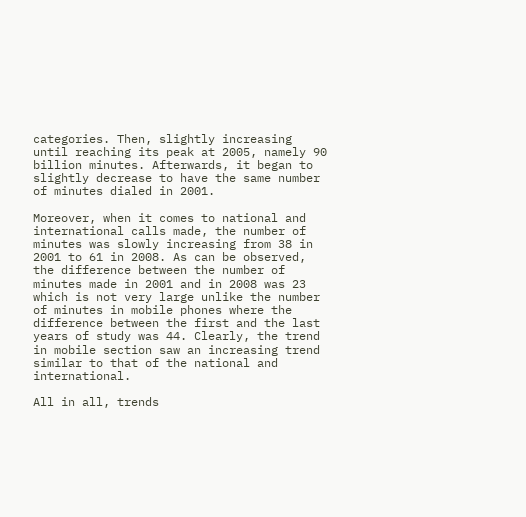categories. Then, slightly increasing until reaching its peak at 2005, namely 90 billion minutes. Afterwards, it began to slightly decrease to have the same number of minutes dialed in 2001.

Moreover, when it comes to national and international calls made, the number of minutes was slowly increasing from 38 in 2001 to 61 in 2008. As can be observed, the difference between the number of minutes made in 2001 and in 2008 was 23 which is not very large unlike the number of minutes in mobile phones where the difference between the first and the last years of study was 44. Clearly, the trend in mobile section saw an increasing trend similar to that of the national and international.

All in all, trends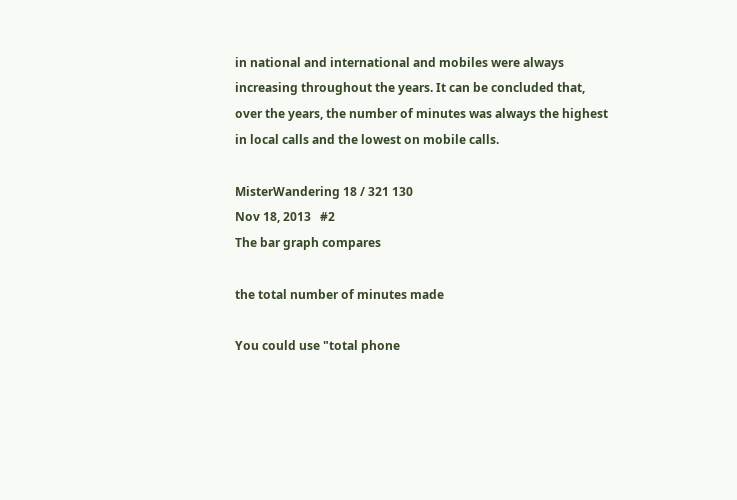in national and international and mobiles were always increasing throughout the years. It can be concluded that, over the years, the number of minutes was always the highest in local calls and the lowest on mobile calls.

MisterWandering 18 / 321 130
Nov 18, 2013   #2
The bar graph compares

the total number of minutes made

You could use "total phone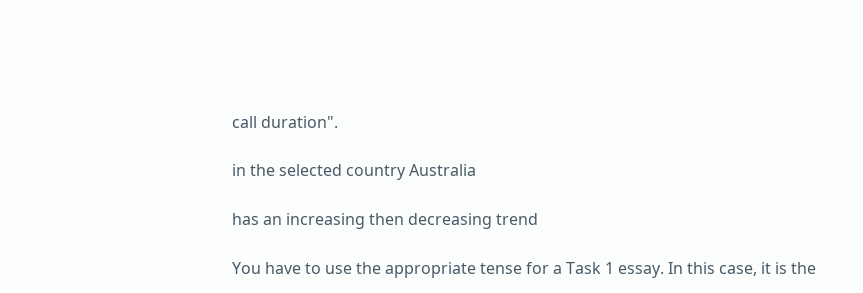call duration".

in the selected country Australia

has an increasing then decreasing trend

You have to use the appropriate tense for a Task 1 essay. In this case, it is the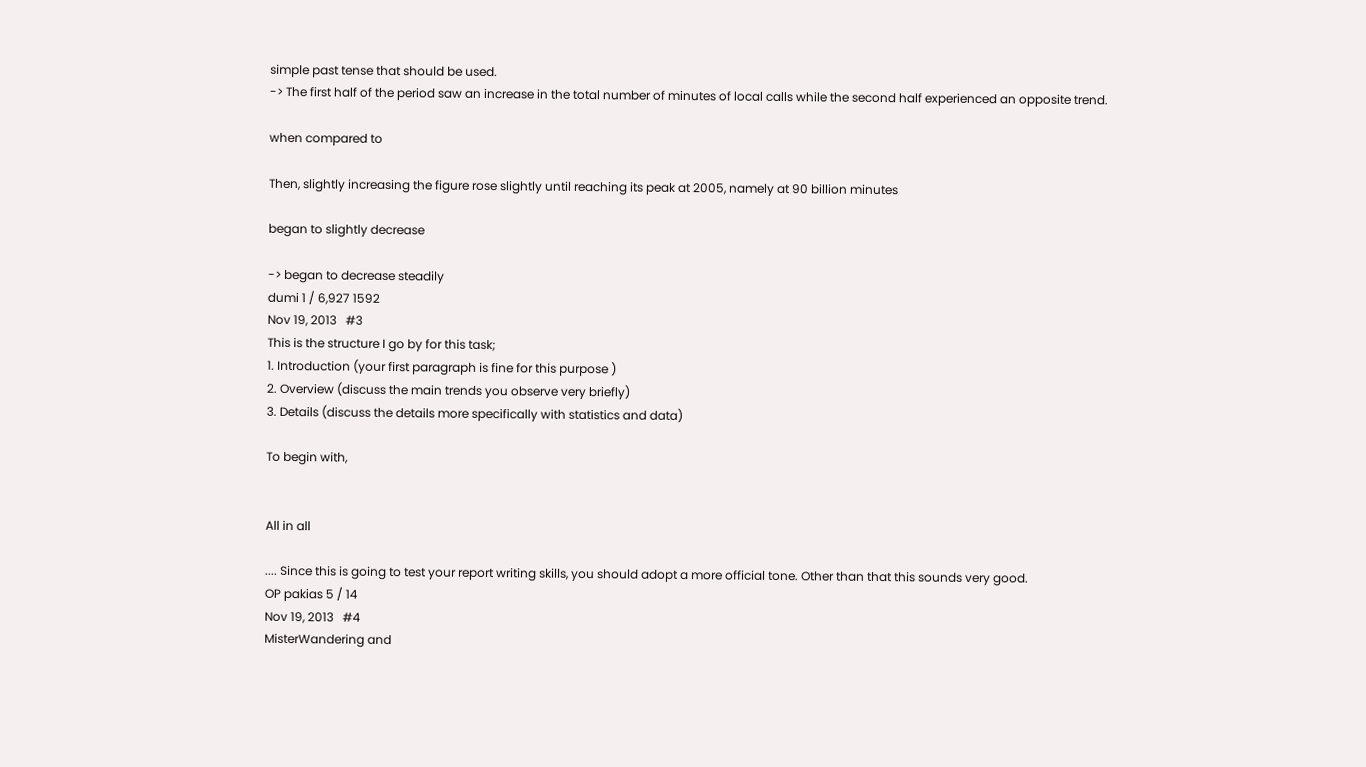simple past tense that should be used.
-> The first half of the period saw an increase in the total number of minutes of local calls while the second half experienced an opposite trend.

when compared to

Then, slightly increasing the figure rose slightly until reaching its peak at 2005, namely at 90 billion minutes

began to slightly decrease

-> began to decrease steadily
dumi 1 / 6,927 1592
Nov 19, 2013   #3
This is the structure I go by for this task;
1. Introduction (your first paragraph is fine for this purpose )
2. Overview (discuss the main trends you observe very briefly)
3. Details (discuss the details more specifically with statistics and data)

To begin with,


All in all

.... Since this is going to test your report writing skills, you should adopt a more official tone. Other than that this sounds very good.
OP pakias 5 / 14
Nov 19, 2013   #4
MisterWandering and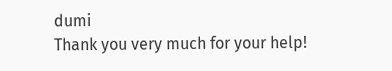dumi
Thank you very much for your help!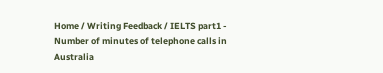Home / Writing Feedback / IELTS part1 - Number of minutes of telephone calls in Australia